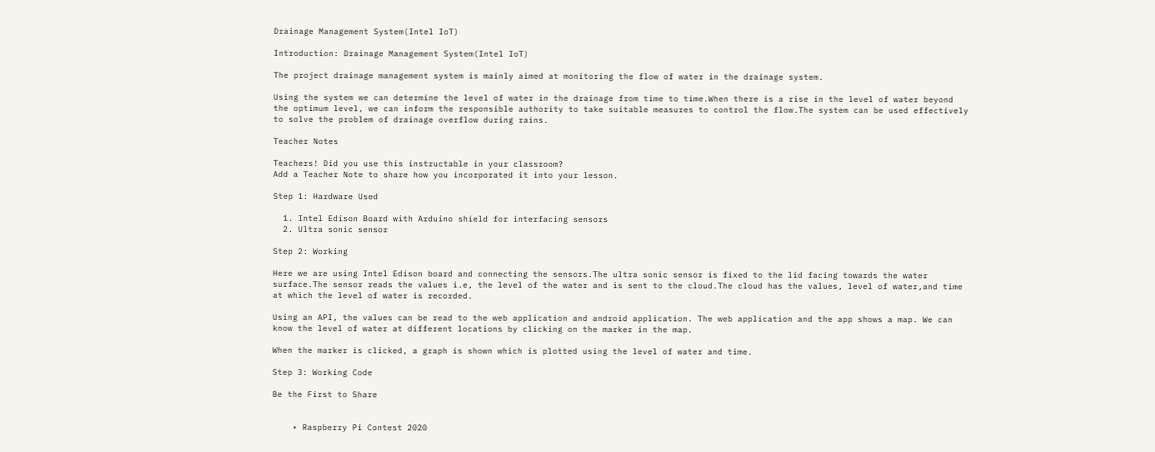Drainage Management System(Intel IoT)

Introduction: Drainage Management System(Intel IoT)

The project drainage management system is mainly aimed at monitoring the flow of water in the drainage system.

Using the system we can determine the level of water in the drainage from time to time.When there is a rise in the level of water beyond the optimum level, we can inform the responsible authority to take suitable measures to control the flow.The system can be used effectively to solve the problem of drainage overflow during rains.

Teacher Notes

Teachers! Did you use this instructable in your classroom?
Add a Teacher Note to share how you incorporated it into your lesson.

Step 1: Hardware Used

  1. Intel Edison Board with Arduino shield for interfacing sensors
  2. Ultra sonic sensor

Step 2: Working

Here we are using Intel Edison board and connecting the sensors.The ultra sonic sensor is fixed to the lid facing towards the water surface.The sensor reads the values i.e, the level of the water and is sent to the cloud.The cloud has the values, level of water,and time at which the level of water is recorded.

Using an API, the values can be read to the web application and android application. The web application and the app shows a map. We can know the level of water at different locations by clicking on the marker in the map.

When the marker is clicked, a graph is shown which is plotted using the level of water and time.

Step 3: Working Code

Be the First to Share


    • Raspberry Pi Contest 2020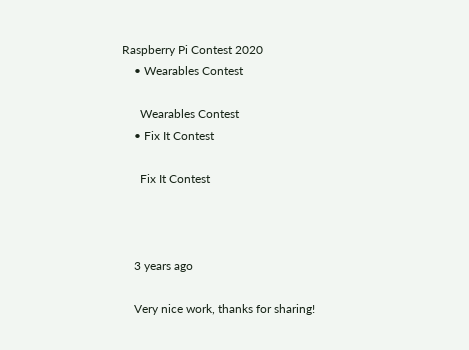Raspberry Pi Contest 2020
    • Wearables Contest

      Wearables Contest
    • Fix It Contest

      Fix It Contest



    3 years ago

    Very nice work, thanks for sharing!